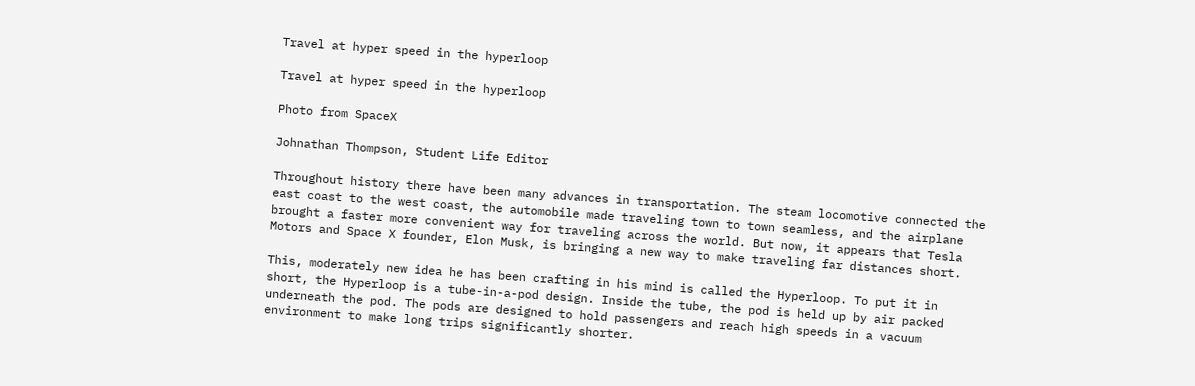Travel at hyper speed in the hyperloop

Travel at hyper speed in the hyperloop

Photo from SpaceX

Johnathan Thompson, Student Life Editor

Throughout history there have been many advances in transportation. The steam locomotive connected the east coast to the west coast, the automobile made traveling town to town seamless, and the airplane brought a faster more convenient way for traveling across the world. But now, it appears that Tesla Motors and Space X founder, Elon Musk, is bringing a new way to make traveling far distances short.

This, moderately new idea he has been crafting in his mind is called the Hyperloop. To put it in short, the Hyperloop is a tube-in-a-pod design. Inside the tube, the pod is held up by air packed underneath the pod. The pods are designed to hold passengers and reach high speeds in a vacuum environment to make long trips significantly shorter.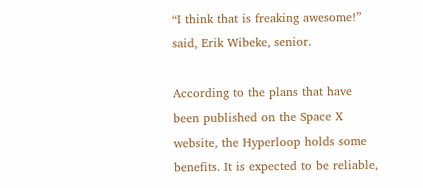“I think that is freaking awesome!” said, Erik Wibeke, senior.

According to the plans that have been published on the Space X website, the Hyperloop holds some benefits. It is expected to be reliable,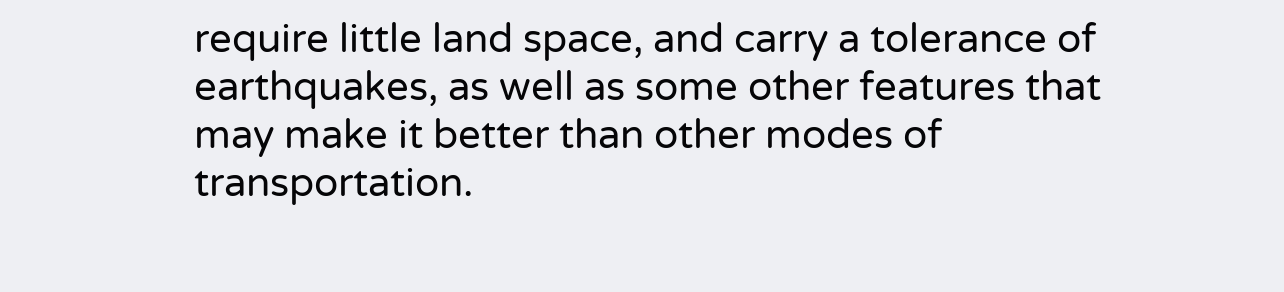require little land space, and carry a tolerance of earthquakes, as well as some other features that may make it better than other modes of transportation.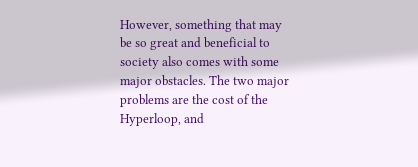However, something that may be so great and beneficial to society also comes with some major obstacles. The two major problems are the cost of the Hyperloop, and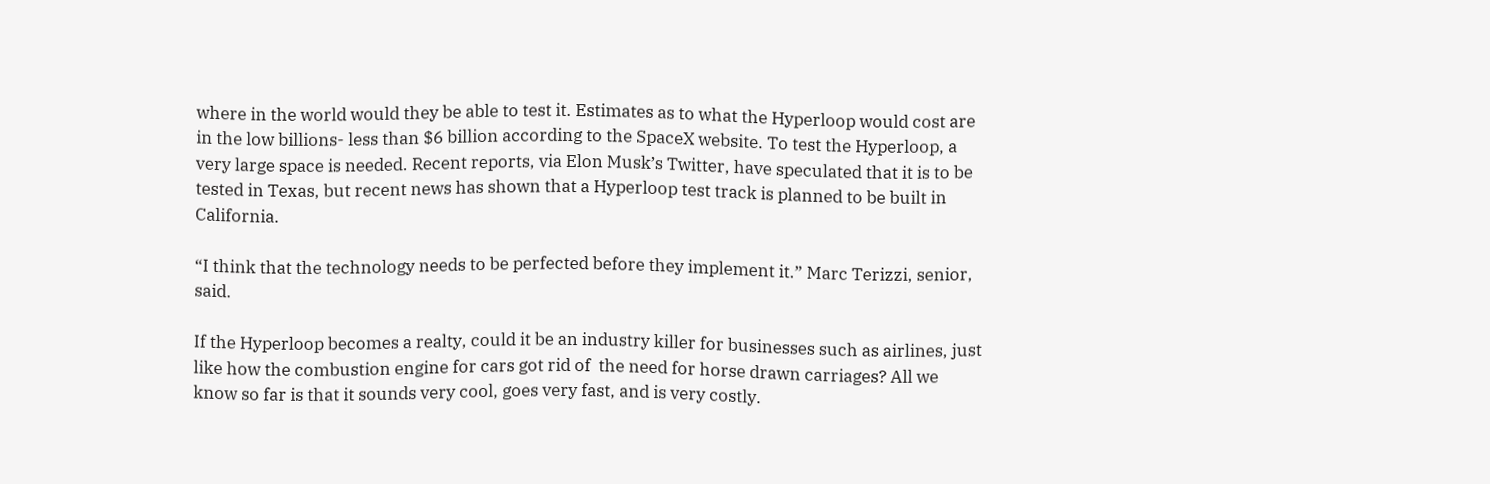where in the world would they be able to test it. Estimates as to what the Hyperloop would cost are in the low billions- less than $6 billion according to the SpaceX website. To test the Hyperloop, a very large space is needed. Recent reports, via Elon Musk’s Twitter, have speculated that it is to be tested in Texas, but recent news has shown that a Hyperloop test track is planned to be built in California.

“I think that the technology needs to be perfected before they implement it.” Marc Terizzi, senior, said.

If the Hyperloop becomes a realty, could it be an industry killer for businesses such as airlines, just like how the combustion engine for cars got rid of  the need for horse drawn carriages? All we know so far is that it sounds very cool, goes very fast, and is very costly.